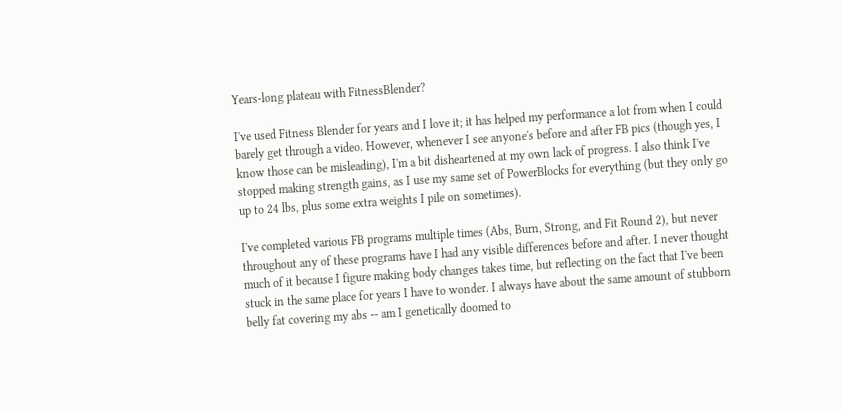Years-long plateau with FitnessBlender?

I've used Fitness Blender for years and I love it; it has helped my performance a lot from when I could barely get through a video. However, whenever I see anyone's before and after FB pics (though yes, I know those can be misleading), I'm a bit disheartened at my own lack of progress. I also think I've stopped making strength gains, as I use my same set of PowerBlocks for everything (but they only go up to 24 lbs, plus some extra weights I pile on sometimes).

I've completed various FB programs multiple times (Abs, Burn, Strong, and Fit Round 2), but never throughout any of these programs have I had any visible differences before and after. I never thought much of it because I figure making body changes takes time, but reflecting on the fact that I've been stuck in the same place for years I have to wonder. I always have about the same amount of stubborn belly fat covering my abs -- am I genetically doomed to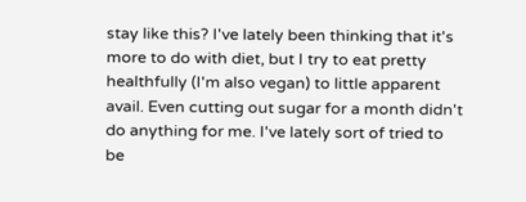stay like this? I've lately been thinking that it's more to do with diet, but I try to eat pretty healthfully (I'm also vegan) to little apparent avail. Even cutting out sugar for a month didn't do anything for me. I've lately sort of tried to be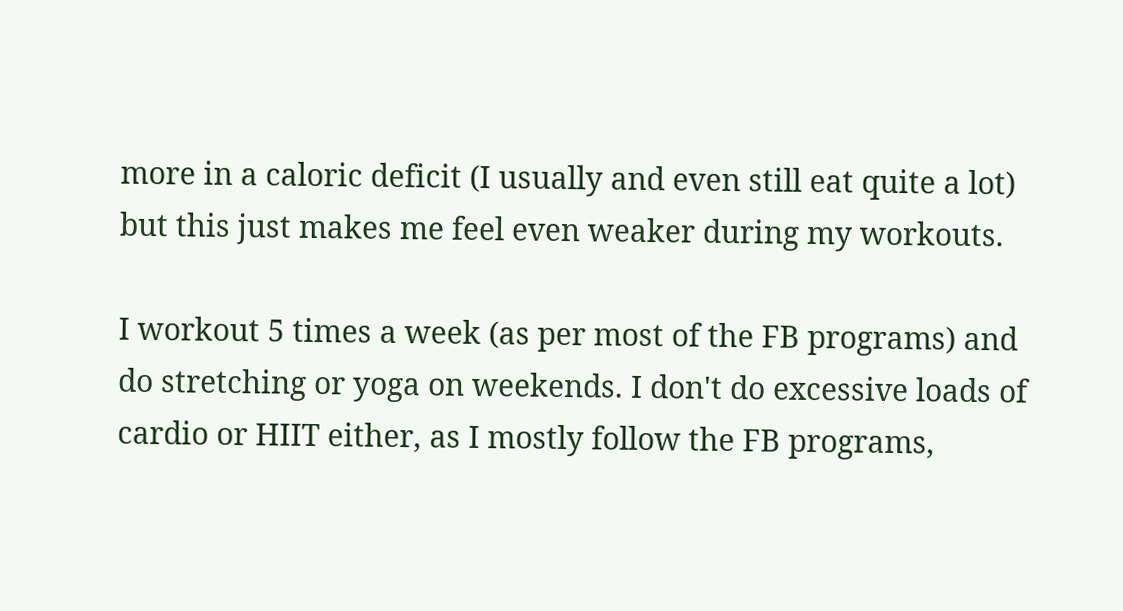more in a caloric deficit (I usually and even still eat quite a lot) but this just makes me feel even weaker during my workouts.

I workout 5 times a week (as per most of the FB programs) and do stretching or yoga on weekends. I don't do excessive loads of cardio or HIIT either, as I mostly follow the FB programs,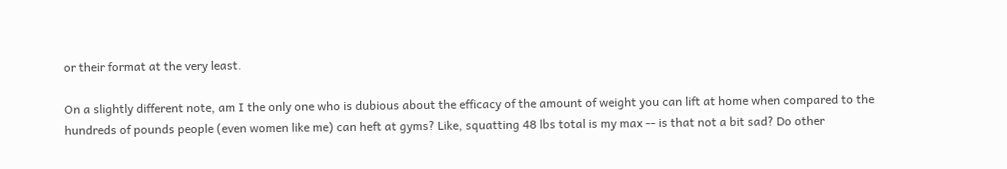or their format at the very least.

On a slightly different note, am I the only one who is dubious about the efficacy of the amount of weight you can lift at home when compared to the hundreds of pounds people (even women like me) can heft at gyms? Like, squatting 48 lbs total is my max -- is that not a bit sad? Do other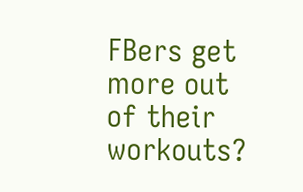FBers get more out of their workouts?